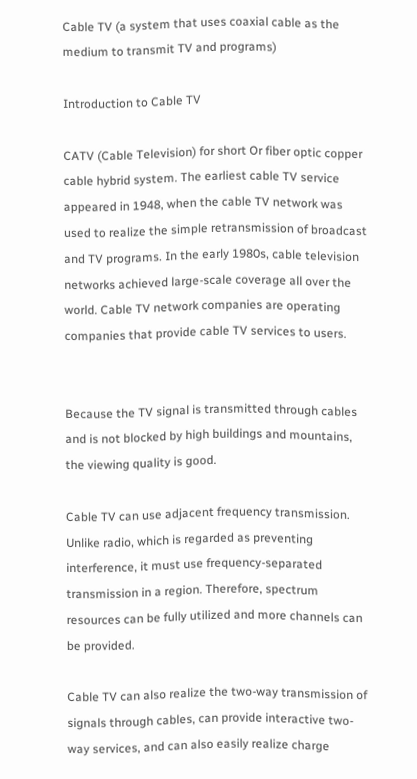Cable TV (a system that uses coaxial cable as the medium to transmit TV and programs)

Introduction to Cable TV

CATV (Cable Television) for short Or fiber optic copper cable hybrid system. The earliest cable TV service appeared in 1948, when the cable TV network was used to realize the simple retransmission of broadcast and TV programs. In the early 1980s, cable television networks achieved large-scale coverage all over the world. Cable TV network companies are operating companies that provide cable TV services to users.


Because the TV signal is transmitted through cables and is not blocked by high buildings and mountains, the viewing quality is good.

Cable TV can use adjacent frequency transmission. Unlike radio, which is regarded as preventing interference, it must use frequency-separated transmission in a region. Therefore, spectrum resources can be fully utilized and more channels can be provided.

Cable TV can also realize the two-way transmission of signals through cables, can provide interactive two-way services, and can also easily realize charge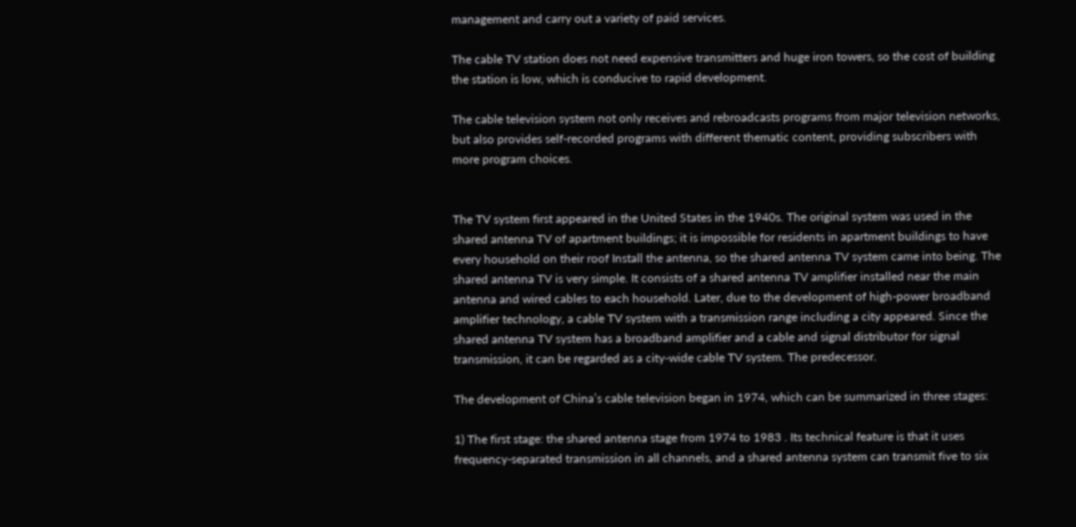management and carry out a variety of paid services.

The cable TV station does not need expensive transmitters and huge iron towers, so the cost of building the station is low, which is conducive to rapid development.

The cable television system not only receives and rebroadcasts programs from major television networks, but also provides self-recorded programs with different thematic content, providing subscribers with more program choices.


The TV system first appeared in the United States in the 1940s. The original system was used in the shared antenna TV of apartment buildings; it is impossible for residents in apartment buildings to have every household on their roof Install the antenna, so the shared antenna TV system came into being. The shared antenna TV is very simple. It consists of a shared antenna TV amplifier installed near the main antenna and wired cables to each household. Later, due to the development of high-power broadband amplifier technology, a cable TV system with a transmission range including a city appeared. Since the shared antenna TV system has a broadband amplifier and a cable and signal distributor for signal transmission, it can be regarded as a city-wide cable TV system. The predecessor.

The development of China’s cable television began in 1974, which can be summarized in three stages:

1) The first stage: the shared antenna stage from 1974 to 1983 . Its technical feature is that it uses frequency-separated transmission in all channels, and a shared antenna system can transmit five to six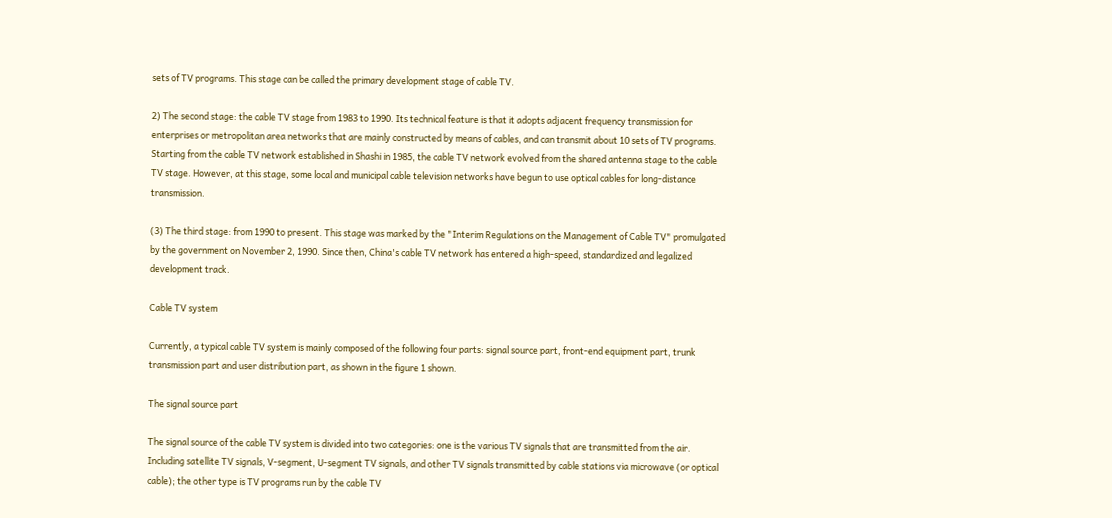sets of TV programs. This stage can be called the primary development stage of cable TV.

2) The second stage: the cable TV stage from 1983 to 1990. Its technical feature is that it adopts adjacent frequency transmission for enterprises or metropolitan area networks that are mainly constructed by means of cables, and can transmit about 10 sets of TV programs. Starting from the cable TV network established in Shashi in 1985, the cable TV network evolved from the shared antenna stage to the cable TV stage. However, at this stage, some local and municipal cable television networks have begun to use optical cables for long-distance transmission.

(3) The third stage: from 1990 to present. This stage was marked by the "Interim Regulations on the Management of Cable TV" promulgated by the government on November 2, 1990. Since then, China's cable TV network has entered a high-speed, standardized and legalized development track.

Cable TV system

Currently, a typical cable TV system is mainly composed of the following four parts: signal source part, front-end equipment part, trunk transmission part and user distribution part, as shown in the figure 1 shown.

The signal source part

The signal source of the cable TV system is divided into two categories: one is the various TV signals that are transmitted from the air. Including satellite TV signals, V-segment, U-segment TV signals, and other TV signals transmitted by cable stations via microwave (or optical cable); the other type is TV programs run by the cable TV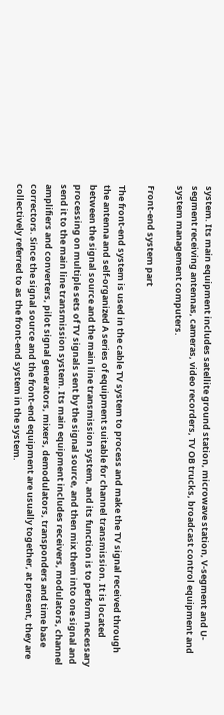system. Its main equipment includes satellite ground station, microwave station, V-segment and U-segment receiving antennas, cameras, video recorders, TV OB trucks, broadcast control equipment and system management computers.

Front-end system part

The front-end system is used in the cable TV system to process and make the TV signal received through the antenna and self-organized A series of equipment suitable for channel transmission. It is located between the signal source and the main line transmission system, and its function is to perform necessary processing on multiple sets of TV signals sent by the signal source, and then mix them into one signal and send it to the main line transmission system. Its main equipment includes receivers, modulators, channel amplifiers and converters, pilot signal generators, mixers, demodulators, transponders and time base correctors. Since the signal source and the front-end equipment are usually together, at present, they are collectively referred to as the front-end system in the system.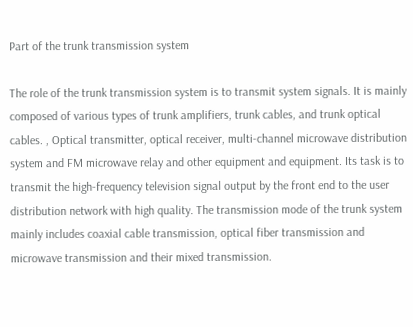Part of the trunk transmission system

The role of the trunk transmission system is to transmit system signals. It is mainly composed of various types of trunk amplifiers, trunk cables, and trunk optical cables. , Optical transmitter, optical receiver, multi-channel microwave distribution system and FM microwave relay and other equipment and equipment. Its task is to transmit the high-frequency television signal output by the front end to the user distribution network with high quality. The transmission mode of the trunk system mainly includes coaxial cable transmission, optical fiber transmission and microwave transmission and their mixed transmission.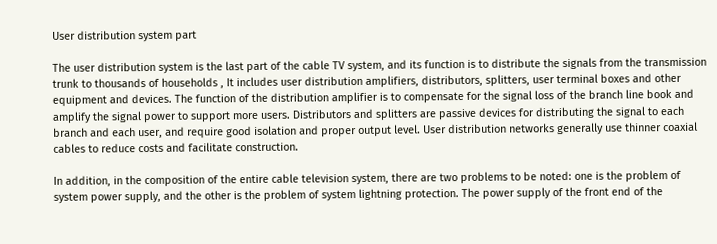User distribution system part

The user distribution system is the last part of the cable TV system, and its function is to distribute the signals from the transmission trunk to thousands of households , It includes user distribution amplifiers, distributors, splitters, user terminal boxes and other equipment and devices. The function of the distribution amplifier is to compensate for the signal loss of the branch line book and amplify the signal power to support more users. Distributors and splitters are passive devices for distributing the signal to each branch and each user, and require good isolation and proper output level. User distribution networks generally use thinner coaxial cables to reduce costs and facilitate construction.

In addition, in the composition of the entire cable television system, there are two problems to be noted: one is the problem of system power supply, and the other is the problem of system lightning protection. The power supply of the front end of the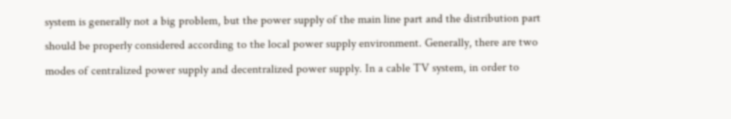system is generally not a big problem, but the power supply of the main line part and the distribution part should be properly considered according to the local power supply environment. Generally, there are two modes of centralized power supply and decentralized power supply. In a cable TV system, in order to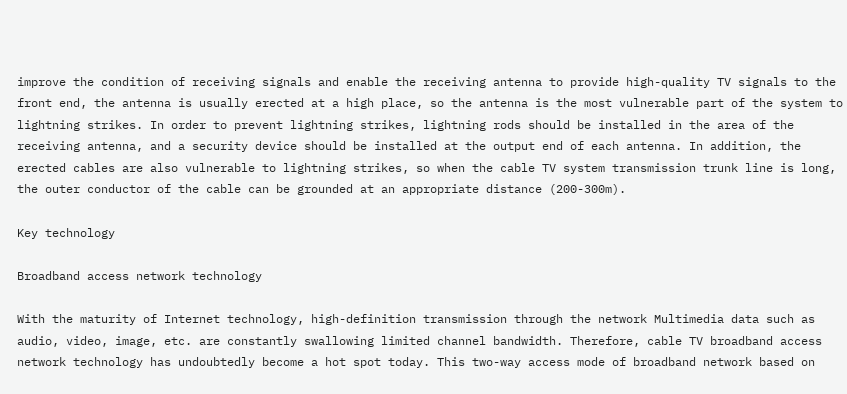improve the condition of receiving signals and enable the receiving antenna to provide high-quality TV signals to the front end, the antenna is usually erected at a high place, so the antenna is the most vulnerable part of the system to lightning strikes. In order to prevent lightning strikes, lightning rods should be installed in the area of the receiving antenna, and a security device should be installed at the output end of each antenna. In addition, the erected cables are also vulnerable to lightning strikes, so when the cable TV system transmission trunk line is long, the outer conductor of the cable can be grounded at an appropriate distance (200-300m).

Key technology

Broadband access network technology

With the maturity of Internet technology, high-definition transmission through the network Multimedia data such as audio, video, image, etc. are constantly swallowing limited channel bandwidth. Therefore, cable TV broadband access network technology has undoubtedly become a hot spot today. This two-way access mode of broadband network based on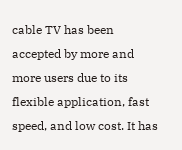cable TV has been accepted by more and more users due to its flexible application, fast speed, and low cost. It has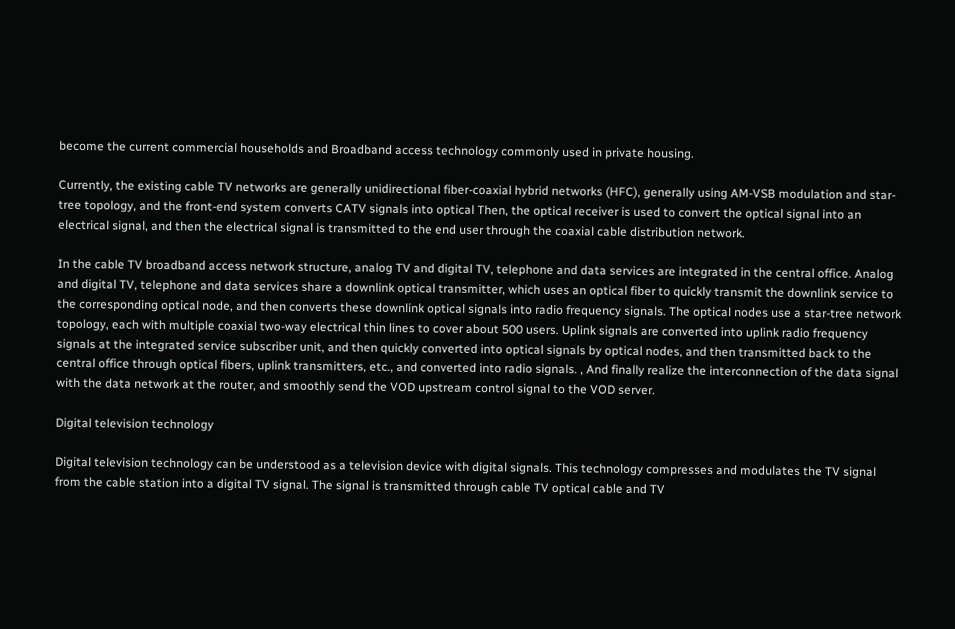become the current commercial households and Broadband access technology commonly used in private housing.

Currently, the existing cable TV networks are generally unidirectional fiber-coaxial hybrid networks (HFC), generally using AM-VSB modulation and star-tree topology, and the front-end system converts CATV signals into optical Then, the optical receiver is used to convert the optical signal into an electrical signal, and then the electrical signal is transmitted to the end user through the coaxial cable distribution network.

In the cable TV broadband access network structure, analog TV and digital TV, telephone and data services are integrated in the central office. Analog and digital TV, telephone and data services share a downlink optical transmitter, which uses an optical fiber to quickly transmit the downlink service to the corresponding optical node, and then converts these downlink optical signals into radio frequency signals. The optical nodes use a star-tree network topology, each with multiple coaxial two-way electrical thin lines to cover about 500 users. Uplink signals are converted into uplink radio frequency signals at the integrated service subscriber unit, and then quickly converted into optical signals by optical nodes, and then transmitted back to the central office through optical fibers, uplink transmitters, etc., and converted into radio signals. , And finally realize the interconnection of the data signal with the data network at the router, and smoothly send the VOD upstream control signal to the VOD server.

Digital television technology

Digital television technology can be understood as a television device with digital signals. This technology compresses and modulates the TV signal from the cable station into a digital TV signal. The signal is transmitted through cable TV optical cable and TV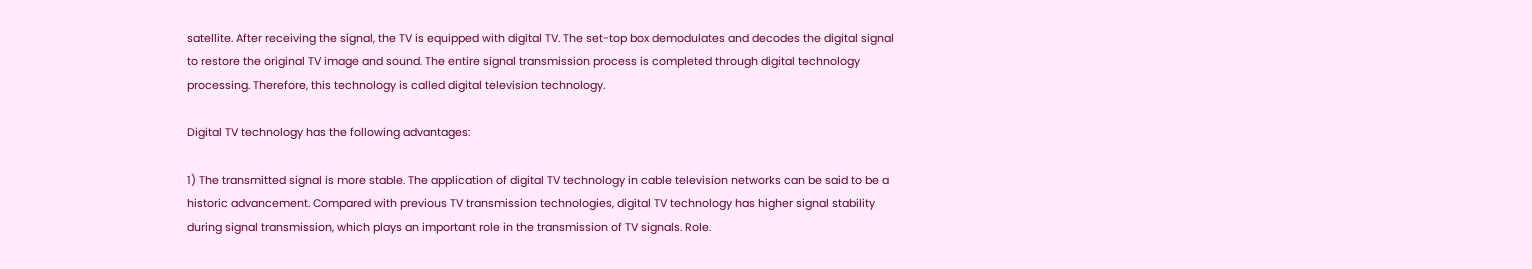satellite. After receiving the signal, the TV is equipped with digital TV. The set-top box demodulates and decodes the digital signal to restore the original TV image and sound. The entire signal transmission process is completed through digital technology processing. Therefore, this technology is called digital television technology.

Digital TV technology has the following advantages:

1) The transmitted signal is more stable. The application of digital TV technology in cable television networks can be said to be a historic advancement. Compared with previous TV transmission technologies, digital TV technology has higher signal stability during signal transmission, which plays an important role in the transmission of TV signals. Role.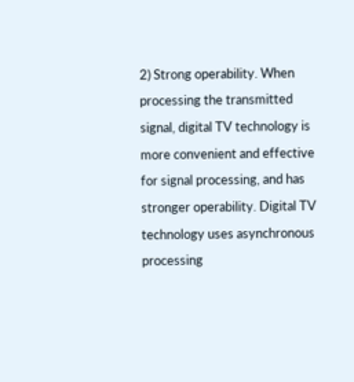2) Strong operability. When processing the transmitted signal, digital TV technology is more convenient and effective for signal processing, and has stronger operability. Digital TV technology uses asynchronous processing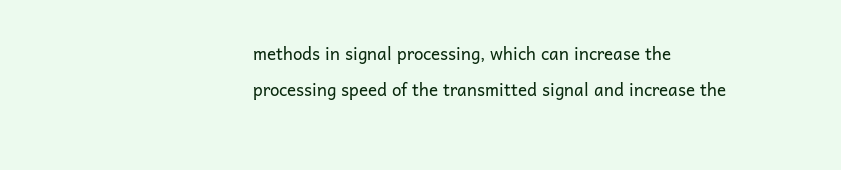methods in signal processing, which can increase the processing speed of the transmitted signal and increase the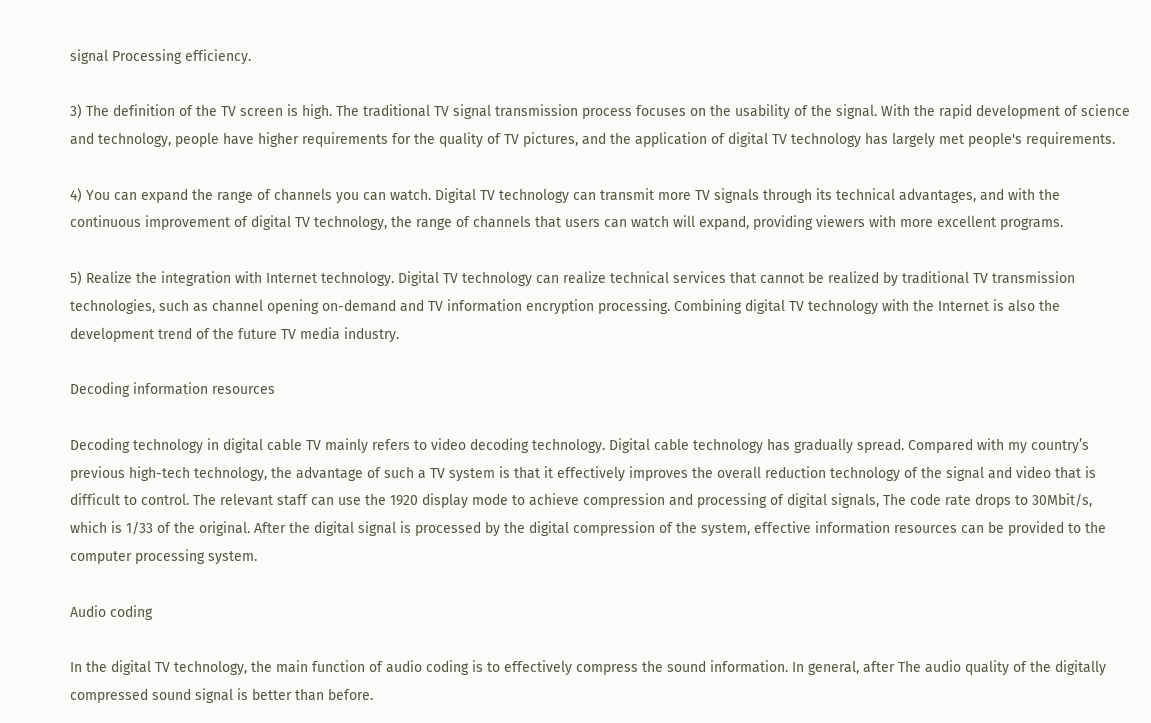signal Processing efficiency.

3) The definition of the TV screen is high. The traditional TV signal transmission process focuses on the usability of the signal. With the rapid development of science and technology, people have higher requirements for the quality of TV pictures, and the application of digital TV technology has largely met people's requirements.

4) You can expand the range of channels you can watch. Digital TV technology can transmit more TV signals through its technical advantages, and with the continuous improvement of digital TV technology, the range of channels that users can watch will expand, providing viewers with more excellent programs.

5) Realize the integration with Internet technology. Digital TV technology can realize technical services that cannot be realized by traditional TV transmission technologies, such as channel opening on-demand and TV information encryption processing. Combining digital TV technology with the Internet is also the development trend of the future TV media industry.

Decoding information resources

Decoding technology in digital cable TV mainly refers to video decoding technology. Digital cable technology has gradually spread. Compared with my country’s previous high-tech technology, the advantage of such a TV system is that it effectively improves the overall reduction technology of the signal and video that is difficult to control. The relevant staff can use the 1920 display mode to achieve compression and processing of digital signals, The code rate drops to 30Mbit/s, which is 1/33 of the original. After the digital signal is processed by the digital compression of the system, effective information resources can be provided to the computer processing system.

Audio coding

In the digital TV technology, the main function of audio coding is to effectively compress the sound information. In general, after The audio quality of the digitally compressed sound signal is better than before.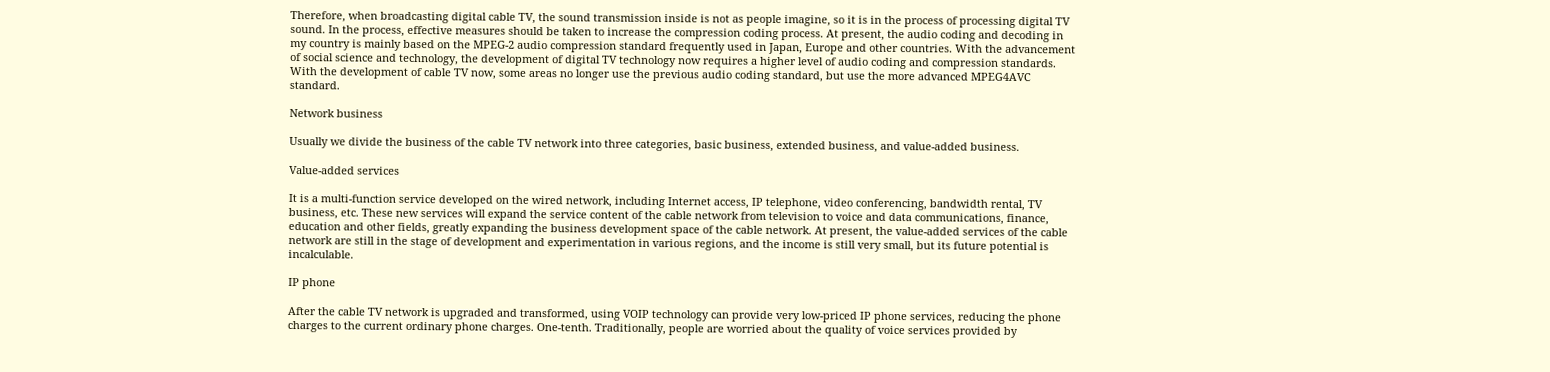Therefore, when broadcasting digital cable TV, the sound transmission inside is not as people imagine, so it is in the process of processing digital TV sound. In the process, effective measures should be taken to increase the compression coding process. At present, the audio coding and decoding in my country is mainly based on the MPEG-2 audio compression standard frequently used in Japan, Europe and other countries. With the advancement of social science and technology, the development of digital TV technology now requires a higher level of audio coding and compression standards. With the development of cable TV now, some areas no longer use the previous audio coding standard, but use the more advanced MPEG4AVC standard.

Network business

Usually we divide the business of the cable TV network into three categories, basic business, extended business, and value-added business.

Value-added services

It is a multi-function service developed on the wired network, including Internet access, IP telephone, video conferencing, bandwidth rental, TV business, etc. These new services will expand the service content of the cable network from television to voice and data communications, finance, education and other fields, greatly expanding the business development space of the cable network. At present, the value-added services of the cable network are still in the stage of development and experimentation in various regions, and the income is still very small, but its future potential is incalculable.

IP phone

After the cable TV network is upgraded and transformed, using VOIP technology can provide very low-priced IP phone services, reducing the phone charges to the current ordinary phone charges. One-tenth. Traditionally, people are worried about the quality of voice services provided by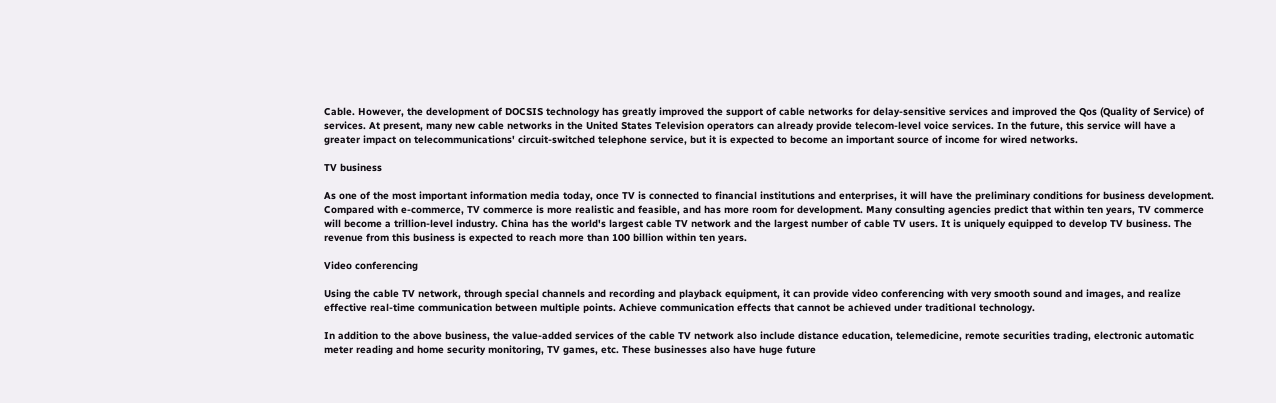Cable. However, the development of DOCSIS technology has greatly improved the support of cable networks for delay-sensitive services and improved the Qos (Quality of Service) of services. At present, many new cable networks in the United States Television operators can already provide telecom-level voice services. In the future, this service will have a greater impact on telecommunications' circuit-switched telephone service, but it is expected to become an important source of income for wired networks.

TV business

As one of the most important information media today, once TV is connected to financial institutions and enterprises, it will have the preliminary conditions for business development. Compared with e-commerce, TV commerce is more realistic and feasible, and has more room for development. Many consulting agencies predict that within ten years, TV commerce will become a trillion-level industry. China has the world's largest cable TV network and the largest number of cable TV users. It is uniquely equipped to develop TV business. The revenue from this business is expected to reach more than 100 billion within ten years.

Video conferencing

Using the cable TV network, through special channels and recording and playback equipment, it can provide video conferencing with very smooth sound and images, and realize effective real-time communication between multiple points. Achieve communication effects that cannot be achieved under traditional technology.

In addition to the above business, the value-added services of the cable TV network also include distance education, telemedicine, remote securities trading, electronic automatic meter reading and home security monitoring, TV games, etc. These businesses also have huge future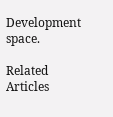Development space.

Related Articles